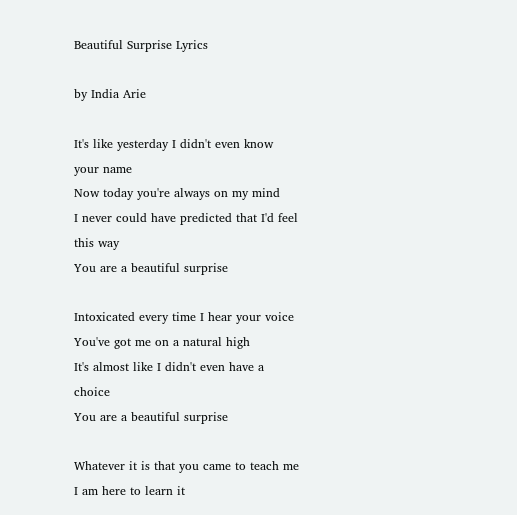Beautiful Surprise Lyrics

by India Arie

It's like yesterday I didn't even know your name
Now today you're always on my mind
I never could have predicted that I'd feel this way
You are a beautiful surprise

Intoxicated every time I hear your voice
You've got me on a natural high
It's almost like I didn't even have a choice
You are a beautiful surprise

Whatever it is that you came to teach me
I am here to learn it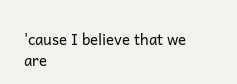'cause I believe that we are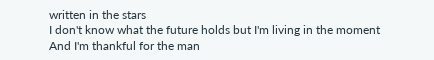written in the stars
I don't know what the future holds but I'm living in the moment
And I'm thankful for the man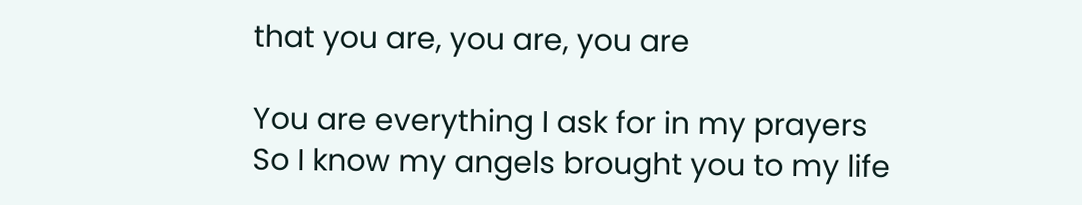that you are, you are, you are

You are everything I ask for in my prayers
So I know my angels brought you to my life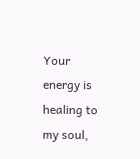Your energy is healing to my soul,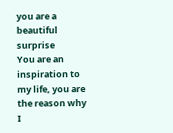you are a beautiful surprise
You are an inspiration to my life, you are the reason why I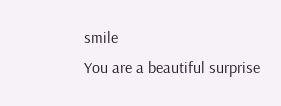smile
You are a beautiful surprise